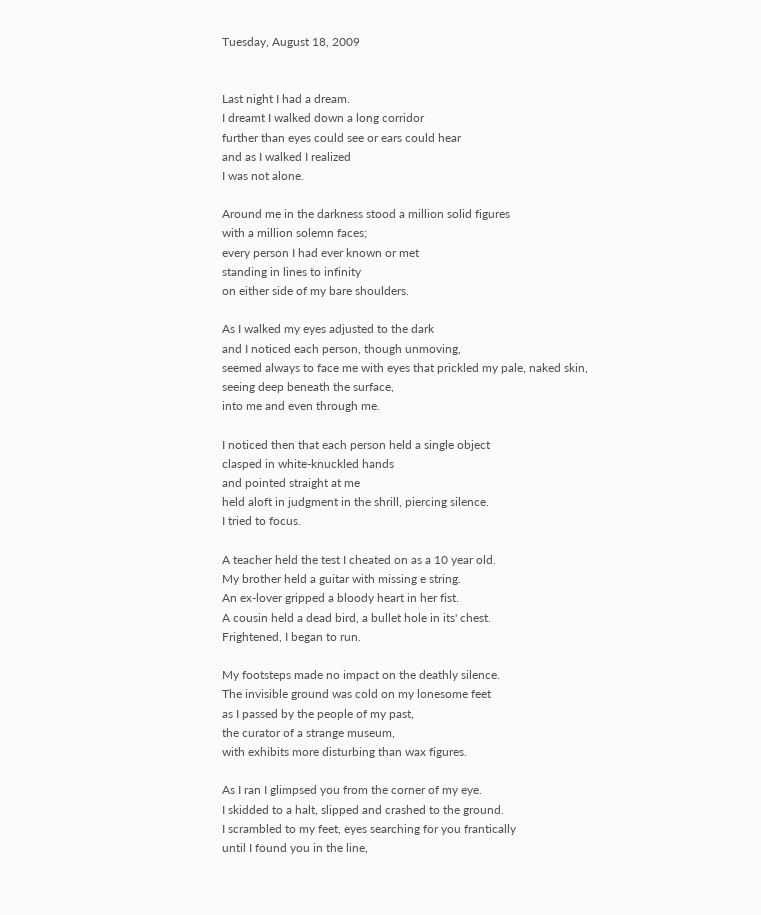Tuesday, August 18, 2009


Last night I had a dream.
I dreamt I walked down a long corridor
further than eyes could see or ears could hear
and as I walked I realized
I was not alone.

Around me in the darkness stood a million solid figures
with a million solemn faces;
every person I had ever known or met
standing in lines to infinity
on either side of my bare shoulders.

As I walked my eyes adjusted to the dark
and I noticed each person, though unmoving,
seemed always to face me with eyes that prickled my pale, naked skin,
seeing deep beneath the surface,
into me and even through me.

I noticed then that each person held a single object
clasped in white-knuckled hands
and pointed straight at me
held aloft in judgment in the shrill, piercing silence.
I tried to focus.

A teacher held the test I cheated on as a 10 year old.
My brother held a guitar with missing e string.
An ex-lover gripped a bloody heart in her fist.
A cousin held a dead bird, a bullet hole in its' chest.
Frightened, I began to run.

My footsteps made no impact on the deathly silence.
The invisible ground was cold on my lonesome feet
as I passed by the people of my past,
the curator of a strange museum,
with exhibits more disturbing than wax figures.

As I ran I glimpsed you from the corner of my eye.
I skidded to a halt, slipped and crashed to the ground.
I scrambled to my feet, eyes searching for you frantically
until I found you in the line,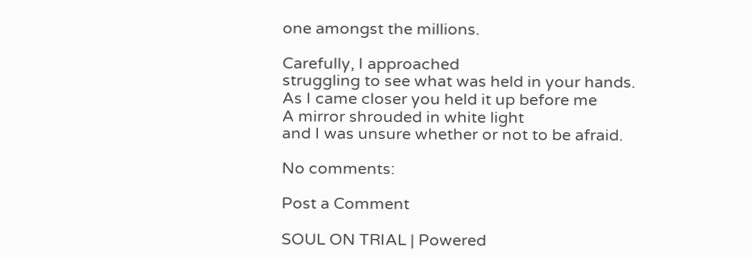one amongst the millions.

Carefully, I approached
struggling to see what was held in your hands.
As I came closer you held it up before me
A mirror shrouded in white light
and I was unsure whether or not to be afraid.

No comments:

Post a Comment

SOUL ON TRIAL | Powered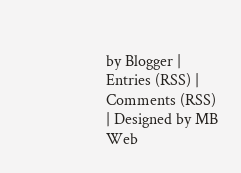by Blogger | Entries (RSS) | Comments (RSS) | Designed by MB Web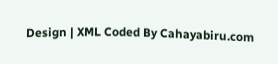Design | XML Coded By Cahayabiru.com